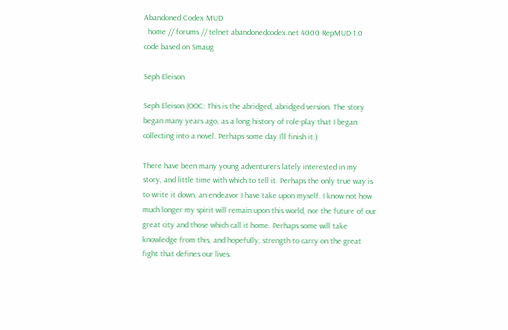Abandoned Codex MUD
  home // forums // telnet abandonedcodex.net 4000 RepMUD 1.0 code based on Smaug

Seph Eleison

Seph Eleison (OOC: This is the abridged, abridged version. The story began many years ago, as a long history of role-play that I began collecting into a novel. Perhaps some day I’ll finish it.)

There have been many young adventurers lately interested in my story, and little time with which to tell it. Perhaps the only true way is to write it down, an endeavor I have take upon myself. I know not how much longer my spirit will remain upon this world, nor the future of our great city and those which call it home. Perhaps some will take knowledge from this, and hopefully, strength to carry on the great fight that defines our lives.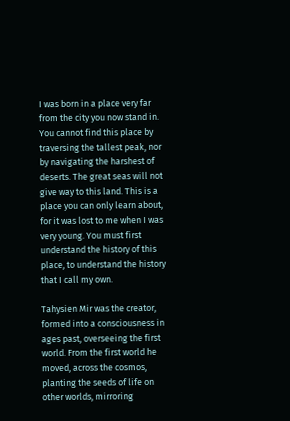I was born in a place very far from the city you now stand in. You cannot find this place by traversing the tallest peak, nor by navigating the harshest of deserts. The great seas will not give way to this land. This is a place you can only learn about, for it was lost to me when I was very young. You must first understand the history of this place, to understand the history that I call my own.

Tahysien Mir was the creator, formed into a consciousness in ages past, overseeing the first world. From the first world he moved, across the cosmos, planting the seeds of life on other worlds, mirroring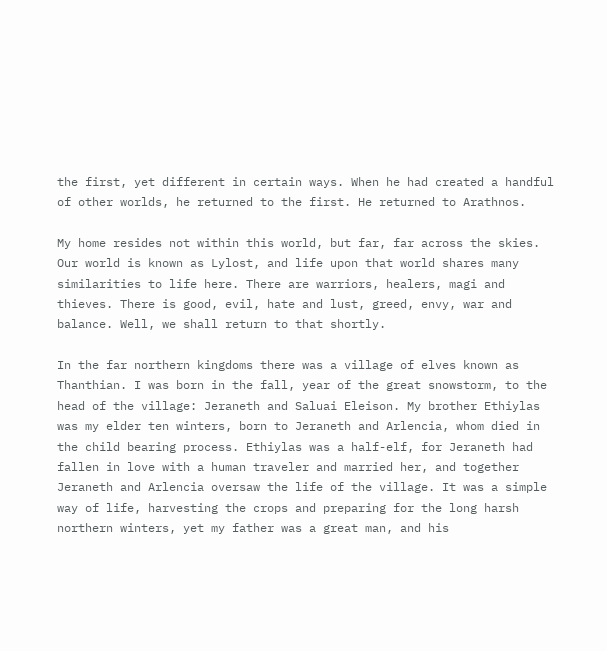the first, yet different in certain ways. When he had created a handful of other worlds, he returned to the first. He returned to Arathnos.

My home resides not within this world, but far, far across the skies. Our world is known as Lylost, and life upon that world shares many similarities to life here. There are warriors, healers, magi and thieves. There is good, evil, hate and lust, greed, envy, war and balance. Well, we shall return to that shortly.

In the far northern kingdoms there was a village of elves known as Thanthian. I was born in the fall, year of the great snowstorm, to the head of the village: Jeraneth and Saluai Eleison. My brother Ethiylas was my elder ten winters, born to Jeraneth and Arlencia, whom died in the child bearing process. Ethiylas was a half-elf, for Jeraneth had fallen in love with a human traveler and married her, and together Jeraneth and Arlencia oversaw the life of the village. It was a simple way of life, harvesting the crops and preparing for the long harsh northern winters, yet my father was a great man, and his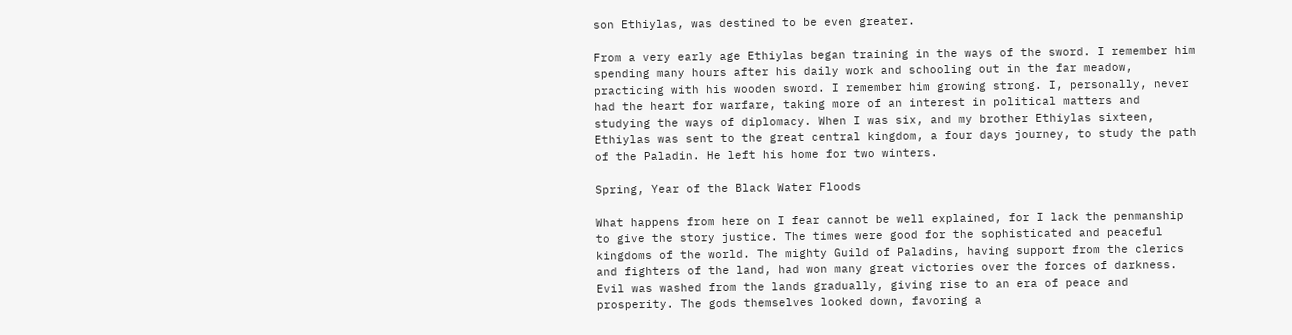son Ethiylas, was destined to be even greater.

From a very early age Ethiylas began training in the ways of the sword. I remember him spending many hours after his daily work and schooling out in the far meadow, practicing with his wooden sword. I remember him growing strong. I, personally, never had the heart for warfare, taking more of an interest in political matters and studying the ways of diplomacy. When I was six, and my brother Ethiylas sixteen, Ethiylas was sent to the great central kingdom, a four days journey, to study the path of the Paladin. He left his home for two winters.

Spring, Year of the Black Water Floods

What happens from here on I fear cannot be well explained, for I lack the penmanship to give the story justice. The times were good for the sophisticated and peaceful kingdoms of the world. The mighty Guild of Paladins, having support from the clerics and fighters of the land, had won many great victories over the forces of darkness. Evil was washed from the lands gradually, giving rise to an era of peace and prosperity. The gods themselves looked down, favoring a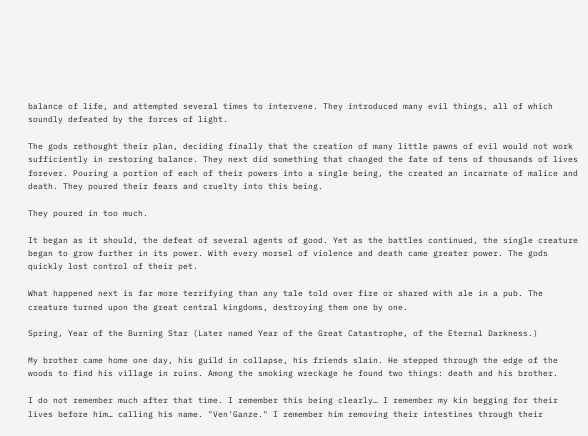balance of life, and attempted several times to intervene. They introduced many evil things, all of which soundly defeated by the forces of light.

The gods rethought their plan, deciding finally that the creation of many little pawns of evil would not work sufficiently in restoring balance. They next did something that changed the fate of tens of thousands of lives forever. Pouring a portion of each of their powers into a single being, the created an incarnate of malice and death. They poured their fears and cruelty into this being.

They poured in too much.

It began as it should, the defeat of several agents of good. Yet as the battles continued, the single creature began to grow further in its power. With every morsel of violence and death came greater power. The gods quickly lost control of their pet.

What happened next is far more terrifying than any tale told over fire or shared with ale in a pub. The creature turned upon the great central kingdoms, destroying them one by one.

Spring, Year of the Burning Star (Later named Year of the Great Catastrophe, of the Eternal Darkness.)

My brother came home one day, his guild in collapse, his friends slain. He stepped through the edge of the woods to find his village in ruins. Among the smoking wreckage he found two things: death and his brother.

I do not remember much after that time. I remember this being clearly… I remember my kin begging for their lives before him… calling his name. "Ven'Ganze." I remember him removing their intestines through their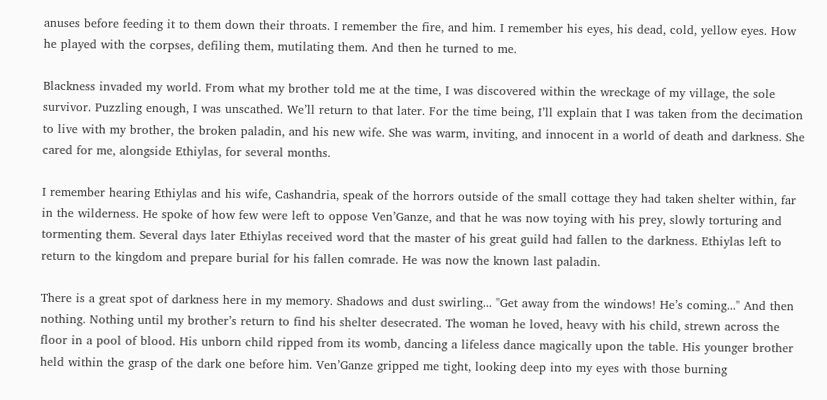anuses before feeding it to them down their throats. I remember the fire, and him. I remember his eyes, his dead, cold, yellow eyes. How he played with the corpses, defiling them, mutilating them. And then he turned to me.

Blackness invaded my world. From what my brother told me at the time, I was discovered within the wreckage of my village, the sole survivor. Puzzling enough, I was unscathed. We’ll return to that later. For the time being, I’ll explain that I was taken from the decimation to live with my brother, the broken paladin, and his new wife. She was warm, inviting, and innocent in a world of death and darkness. She cared for me, alongside Ethiylas, for several months.

I remember hearing Ethiylas and his wife, Cashandria, speak of the horrors outside of the small cottage they had taken shelter within, far in the wilderness. He spoke of how few were left to oppose Ven’Ganze, and that he was now toying with his prey, slowly torturing and tormenting them. Several days later Ethiylas received word that the master of his great guild had fallen to the darkness. Ethiylas left to return to the kingdom and prepare burial for his fallen comrade. He was now the known last paladin.

There is a great spot of darkness here in my memory. Shadows and dust swirling... "Get away from the windows! He’s coming..." And then nothing. Nothing until my brother’s return to find his shelter desecrated. The woman he loved, heavy with his child, strewn across the floor in a pool of blood. His unborn child ripped from its womb, dancing a lifeless dance magically upon the table. His younger brother held within the grasp of the dark one before him. Ven’Ganze gripped me tight, looking deep into my eyes with those burning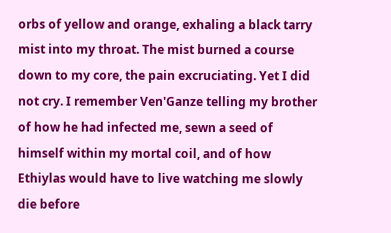orbs of yellow and orange, exhaling a black tarry mist into my throat. The mist burned a course down to my core, the pain excruciating. Yet I did not cry. I remember Ven'Ganze telling my brother of how he had infected me, sewn a seed of himself within my mortal coil, and of how Ethiylas would have to live watching me slowly die before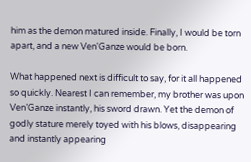him as the demon matured inside. Finally, I would be torn apart, and a new Ven'Ganze would be born.

What happened next is difficult to say, for it all happened so quickly. Nearest I can remember, my brother was upon Ven’Ganze instantly, his sword drawn. Yet the demon of godly stature merely toyed with his blows, disappearing and instantly appearing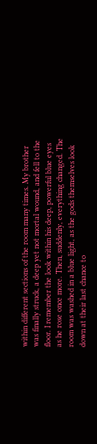within different sections of the room many times. My brother was finally struck, a deep yet not mortal wound, and fell to the floor. I remember the look within his deep, powerful blue eyes as he rose once more. Then, suddenly, everything changed. The room was washed in a blue light, as the gods themselves look down at their last chance to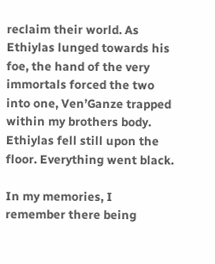reclaim their world. As Ethiylas lunged towards his foe, the hand of the very immortals forced the two into one, Ven’Ganze trapped within my brothers body. Ethiylas fell still upon the floor. Everything went black.

In my memories, I remember there being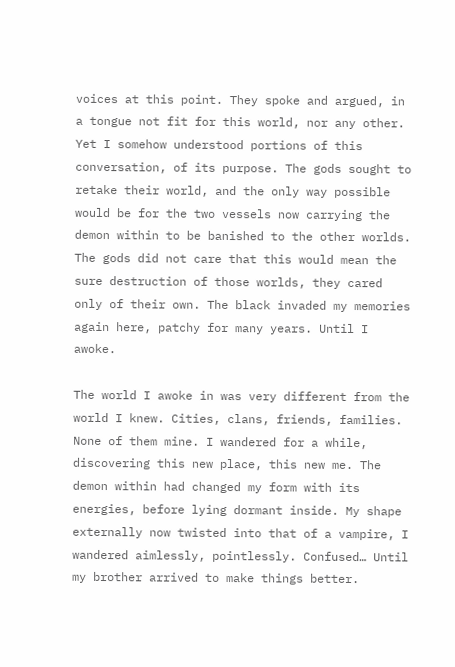voices at this point. They spoke and argued, in a tongue not fit for this world, nor any other. Yet I somehow understood portions of this conversation, of its purpose. The gods sought to retake their world, and the only way possible would be for the two vessels now carrying the demon within to be banished to the other worlds. The gods did not care that this would mean the sure destruction of those worlds, they cared only of their own. The black invaded my memories again here, patchy for many years. Until I awoke.

The world I awoke in was very different from the world I knew. Cities, clans, friends, families. None of them mine. I wandered for a while, discovering this new place, this new me. The demon within had changed my form with its energies, before lying dormant inside. My shape externally now twisted into that of a vampire, I wandered aimlessly, pointlessly. Confused… Until my brother arrived to make things better.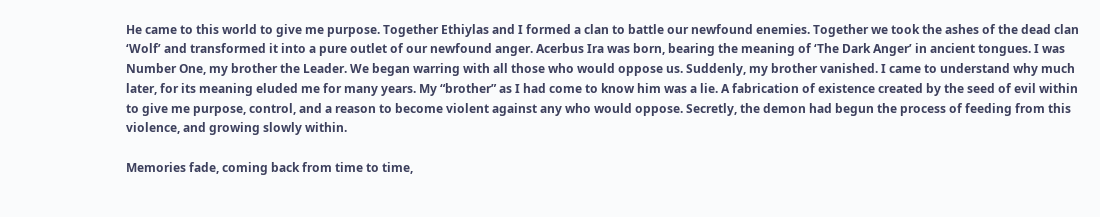He came to this world to give me purpose. Together Ethiylas and I formed a clan to battle our newfound enemies. Together we took the ashes of the dead clan ‘Wolf’ and transformed it into a pure outlet of our newfound anger. Acerbus Ira was born, bearing the meaning of ‘The Dark Anger’ in ancient tongues. I was Number One, my brother the Leader. We began warring with all those who would oppose us. Suddenly, my brother vanished. I came to understand why much later, for its meaning eluded me for many years. My “brother” as I had come to know him was a lie. A fabrication of existence created by the seed of evil within to give me purpose, control, and a reason to become violent against any who would oppose. Secretly, the demon had begun the process of feeding from this violence, and growing slowly within.

Memories fade, coming back from time to time,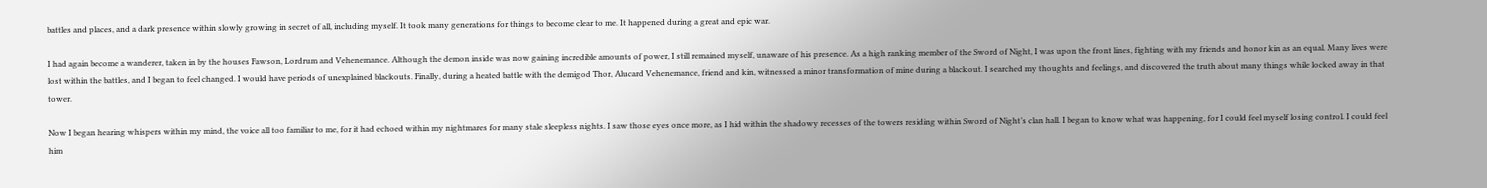battles and places, and a dark presence within slowly growing in secret of all, including myself. It took many generations for things to become clear to me. It happened during a great and epic war.

I had again become a wanderer, taken in by the houses Fawson, Lordrum and Vehenemance. Although the demon inside was now gaining incredible amounts of power, I still remained myself, unaware of his presence. As a high ranking member of the Sword of Night, I was upon the front lines, fighting with my friends and honor kin as an equal. Many lives were lost within the battles, and I began to feel changed. I would have periods of unexplained blackouts. Finally, during a heated battle with the demigod Thor, Alucard Vehenemance, friend and kin, witnessed a minor transformation of mine during a blackout. I searched my thoughts and feelings, and discovered the truth about many things while locked away in that tower.

Now I began hearing whispers within my mind, the voice all too familiar to me, for it had echoed within my nightmares for many stale sleepless nights. I saw those eyes once more, as I hid within the shadowy recesses of the towers residing within Sword of Night’s clan hall. I began to know what was happening, for I could feel myself losing control. I could feel him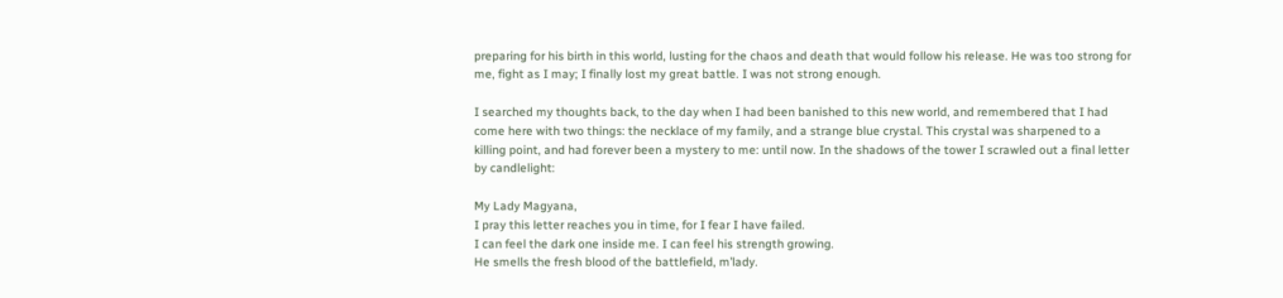preparing for his birth in this world, lusting for the chaos and death that would follow his release. He was too strong for me, fight as I may; I finally lost my great battle. I was not strong enough.

I searched my thoughts back, to the day when I had been banished to this new world, and remembered that I had come here with two things: the necklace of my family, and a strange blue crystal. This crystal was sharpened to a killing point, and had forever been a mystery to me: until now. In the shadows of the tower I scrawled out a final letter by candlelight:

My Lady Magyana,
I pray this letter reaches you in time, for I fear I have failed.
I can feel the dark one inside me. I can feel his strength growing.
He smells the fresh blood of the battlefield, m’lady.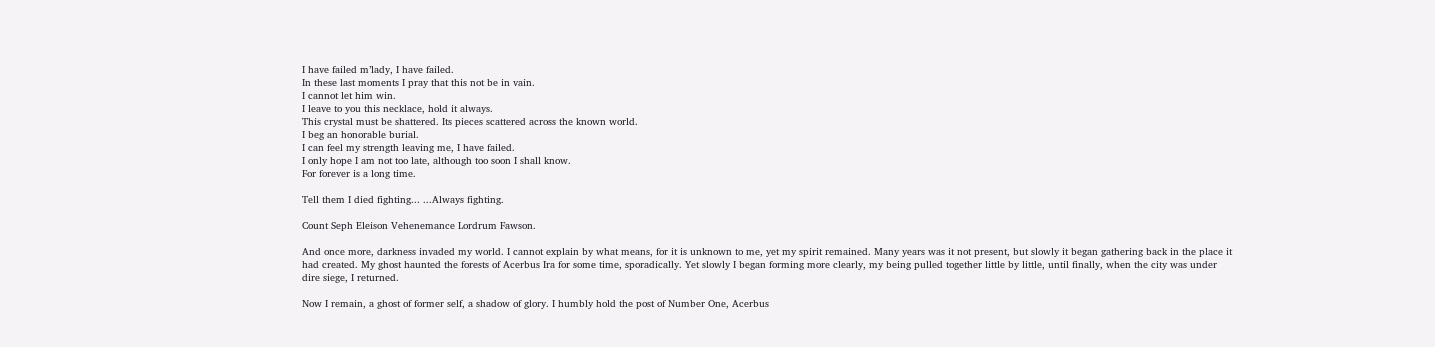I have failed m’lady, I have failed.
In these last moments I pray that this not be in vain.
I cannot let him win.
I leave to you this necklace, hold it always.
This crystal must be shattered. Its pieces scattered across the known world.
I beg an honorable burial.
I can feel my strength leaving me, I have failed.
I only hope I am not too late, although too soon I shall know.
For forever is a long time.

Tell them I died fighting... ...Always fighting.

Count Seph Eleison Vehenemance Lordrum Fawson.

And once more, darkness invaded my world. I cannot explain by what means, for it is unknown to me, yet my spirit remained. Many years was it not present, but slowly it began gathering back in the place it had created. My ghost haunted the forests of Acerbus Ira for some time, sporadically. Yet slowly I began forming more clearly, my being pulled together little by little, until finally, when the city was under dire siege, I returned.

Now I remain, a ghost of former self, a shadow of glory. I humbly hold the post of Number One, Acerbus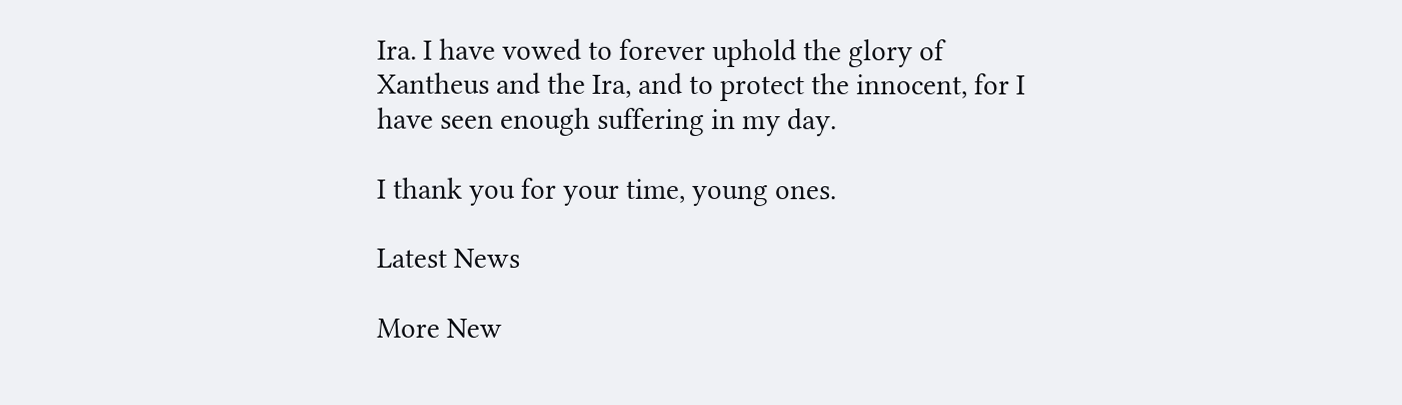Ira. I have vowed to forever uphold the glory of Xantheus and the Ira, and to protect the innocent, for I have seen enough suffering in my day.

I thank you for your time, young ones.

Latest News

More New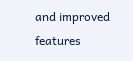and improved features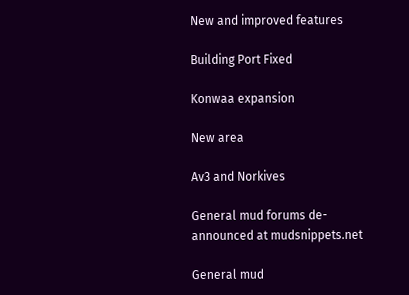New and improved features

Building Port Fixed

Konwaa expansion

New area

Av3 and Norkives

General mud forums de-announced at mudsnippets.net

General mud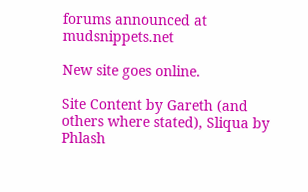forums announced at mudsnippets.net

New site goes online.

Site Content by Gareth (and others where stated), Sliqua by Phlash